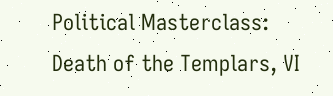Political Masterclass: Death of the Templars, VI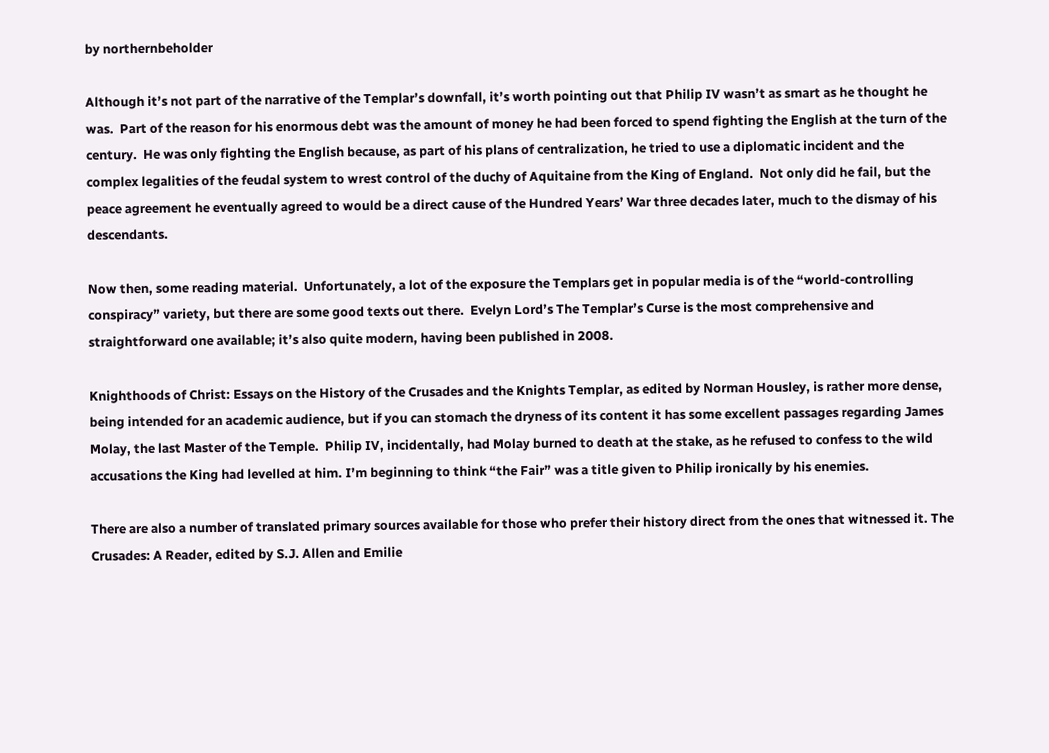by northernbeholder

Although it’s not part of the narrative of the Templar’s downfall, it’s worth pointing out that Philip IV wasn’t as smart as he thought he was.  Part of the reason for his enormous debt was the amount of money he had been forced to spend fighting the English at the turn of the century.  He was only fighting the English because, as part of his plans of centralization, he tried to use a diplomatic incident and the complex legalities of the feudal system to wrest control of the duchy of Aquitaine from the King of England.  Not only did he fail, but the peace agreement he eventually agreed to would be a direct cause of the Hundred Years’ War three decades later, much to the dismay of his descendants.

Now then, some reading material.  Unfortunately, a lot of the exposure the Templars get in popular media is of the “world-controlling conspiracy” variety, but there are some good texts out there.  Evelyn Lord’s The Templar’s Curse is the most comprehensive and straightforward one available; it’s also quite modern, having been published in 2008.

Knighthoods of Christ: Essays on the History of the Crusades and the Knights Templar, as edited by Norman Housley, is rather more dense, being intended for an academic audience, but if you can stomach the dryness of its content it has some excellent passages regarding James Molay, the last Master of the Temple.  Philip IV, incidentally, had Molay burned to death at the stake, as he refused to confess to the wild accusations the King had levelled at him. I’m beginning to think “the Fair” was a title given to Philip ironically by his enemies.

There are also a number of translated primary sources available for those who prefer their history direct from the ones that witnessed it. The Crusades: A Reader, edited by S.J. Allen and Emilie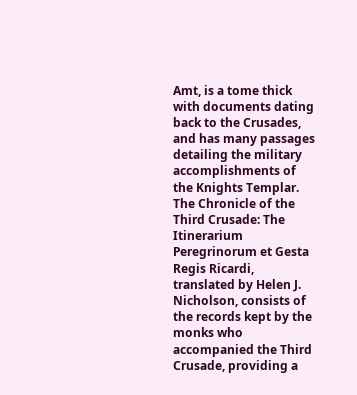Amt, is a tome thick with documents dating back to the Crusades, and has many passages detailing the military accomplishments of the Knights Templar. The Chronicle of the Third Crusade: The Itinerarium Peregrinorum et Gesta Regis Ricardi, translated by Helen J. Nicholson, consists of the records kept by the monks who accompanied the Third Crusade, providing a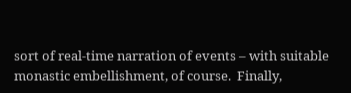sort of real-time narration of events – with suitable monastic embellishment, of course.  Finally,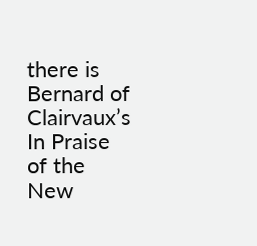there is Bernard of Clairvaux’s In Praise of the New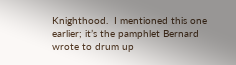Knighthood.  I mentioned this one earlier; it’s the pamphlet Bernard wrote to drum up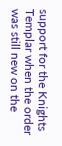support for the Knights Templar when the order was still new on the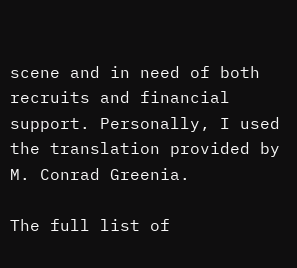scene and in need of both recruits and financial support. Personally, I used the translation provided by M. Conrad Greenia.

The full list of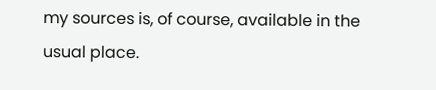my sources is, of course, available in the usual place.